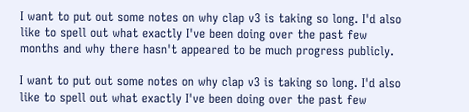I want to put out some notes on why clap v3 is taking so long. I'd also like to spell out what exactly I've been doing over the past few months and why there hasn't appeared to be much progress publicly.

I want to put out some notes on why clap v3 is taking so long. I'd also like to spell out what exactly I've been doing over the past few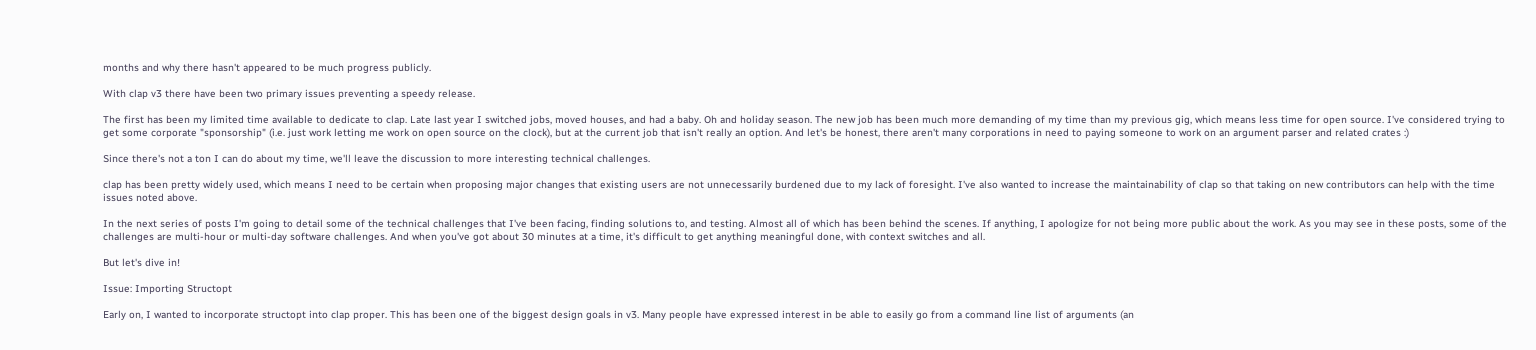months and why there hasn't appeared to be much progress publicly.

With clap v3 there have been two primary issues preventing a speedy release.

The first has been my limited time available to dedicate to clap. Late last year I switched jobs, moved houses, and had a baby. Oh and holiday season. The new job has been much more demanding of my time than my previous gig, which means less time for open source. I've considered trying to get some corporate "sponsorship" (i.e. just work letting me work on open source on the clock), but at the current job that isn't really an option. And let's be honest, there aren't many corporations in need to paying someone to work on an argument parser and related crates :)

Since there's not a ton I can do about my time, we'll leave the discussion to more interesting technical challenges.

clap has been pretty widely used, which means I need to be certain when proposing major changes that existing users are not unnecessarily burdened due to my lack of foresight. I've also wanted to increase the maintainability of clap so that taking on new contributors can help with the time issues noted above.

In the next series of posts I'm going to detail some of the technical challenges that I've been facing, finding solutions to, and testing. Almost all of which has been behind the scenes. If anything, I apologize for not being more public about the work. As you may see in these posts, some of the challenges are multi-hour or multi-day software challenges. And when you've got about 30 minutes at a time, it's difficult to get anything meaningful done, with context switches and all.

But let's dive in!

Issue: Importing Structopt

Early on, I wanted to incorporate structopt into clap proper. This has been one of the biggest design goals in v3. Many people have expressed interest in be able to easily go from a command line list of arguments (an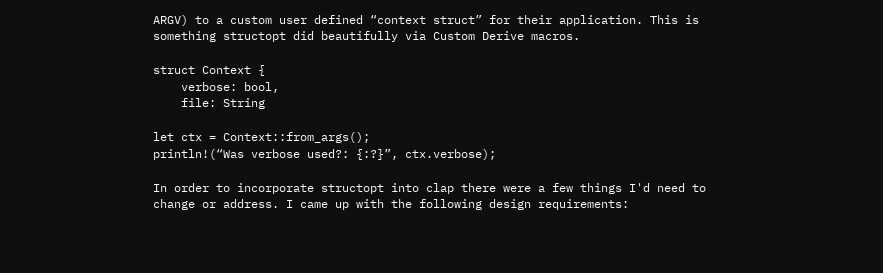ARGV) to a custom user defined “context struct” for their application. This is something structopt did beautifully via Custom Derive macros.

struct Context {
    verbose: bool,
    file: String

let ctx = Context::from_args();
println!(“Was verbose used?: {:?}”, ctx.verbose);

In order to incorporate structopt into clap there were a few things I'd need to change or address. I came up with the following design requirements: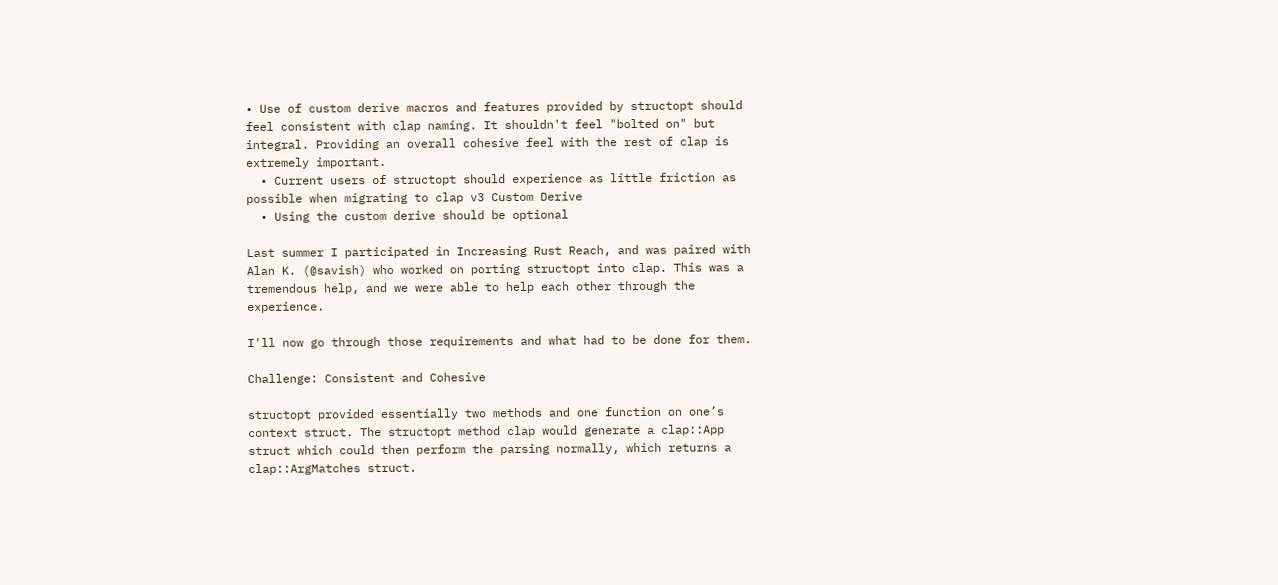• Use of custom derive macros and features provided by structopt should feel consistent with clap naming. It shouldn't feel "bolted on" but integral. Providing an overall cohesive feel with the rest of clap is extremely important.
  • Current users of structopt should experience as little friction as possible when migrating to clap v3 Custom Derive
  • Using the custom derive should be optional

Last summer I participated in Increasing Rust Reach, and was paired with Alan K. (@savish) who worked on porting structopt into clap. This was a tremendous help, and we were able to help each other through the experience.

I'll now go through those requirements and what had to be done for them.

Challenge: Consistent and Cohesive

structopt provided essentially two methods and one function on one’s context struct. The structopt method clap would generate a clap::App struct which could then perform the parsing normally, which returns a clap::ArgMatches struct.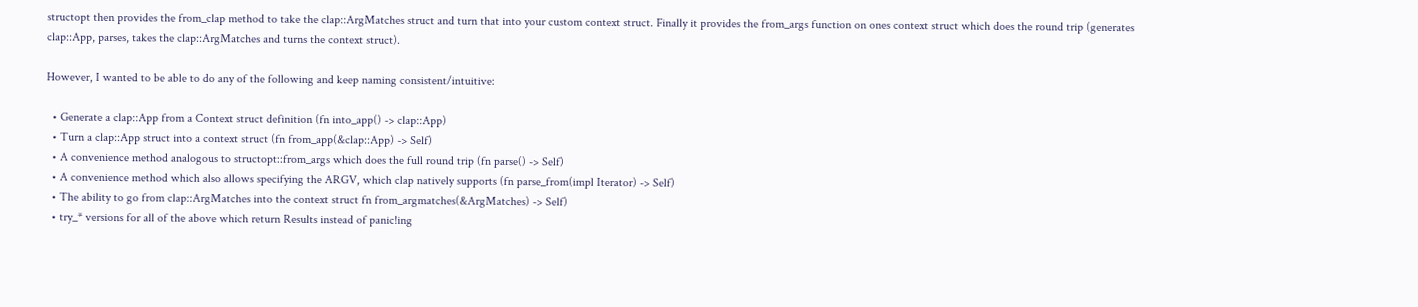structopt then provides the from_clap method to take the clap::ArgMatches struct and turn that into your custom context struct. Finally it provides the from_args function on ones context struct which does the round trip (generates clap::App, parses, takes the clap::ArgMatches and turns the context struct).

However, I wanted to be able to do any of the following and keep naming consistent/intuitive:

  • Generate a clap::App from a Context struct definition (fn into_app() -> clap::App)
  • Turn a clap::App struct into a context struct (fn from_app(&clap::App) -> Self)
  • A convenience method analogous to structopt::from_args which does the full round trip (fn parse() -> Self)
  • A convenience method which also allows specifying the ARGV, which clap natively supports (fn parse_from(impl Iterator) -> Self)
  • The ability to go from clap::ArgMatches into the context struct fn from_argmatches(&ArgMatches) -> Self)
  • try_* versions for all of the above which return Results instead of panic!ing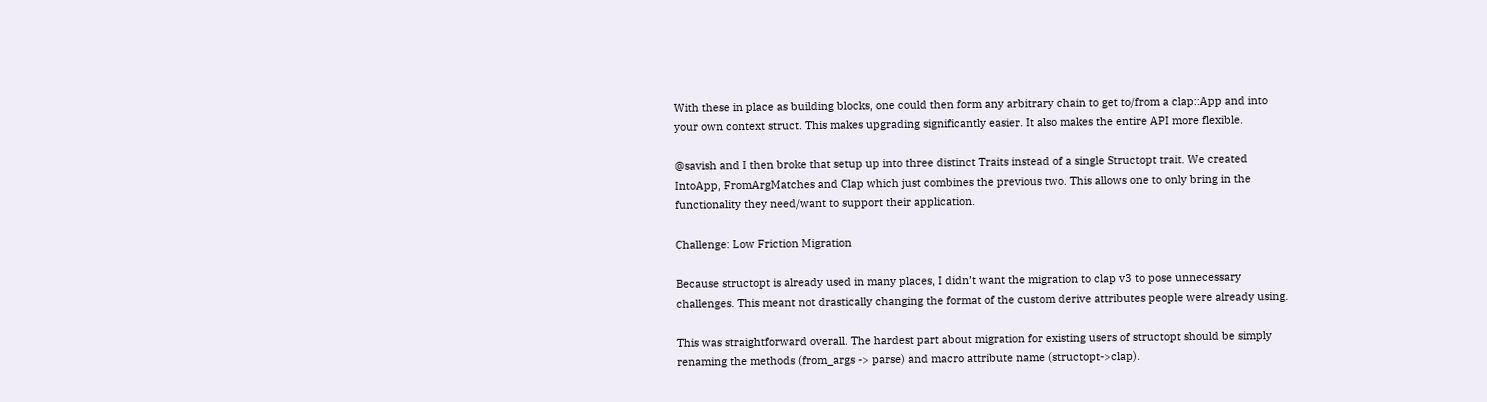With these in place as building blocks, one could then form any arbitrary chain to get to/from a clap::App and into your own context struct. This makes upgrading significantly easier. It also makes the entire API more flexible.

@savish and I then broke that setup up into three distinct Traits instead of a single Structopt trait. We created IntoApp, FromArgMatches and Clap which just combines the previous two. This allows one to only bring in the functionality they need/want to support their application.

Challenge: Low Friction Migration

Because structopt is already used in many places, I didn’t want the migration to clap v3 to pose unnecessary challenges. This meant not drastically changing the format of the custom derive attributes people were already using.

This was straightforward overall. The hardest part about migration for existing users of structopt should be simply renaming the methods (from_args -> parse) and macro attribute name (structopt->clap).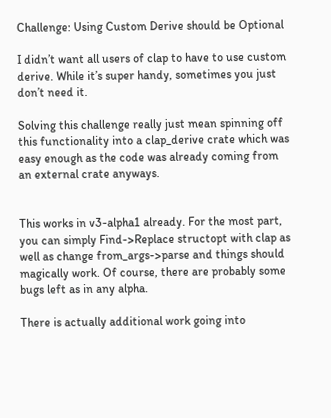Challenge: Using Custom Derive should be Optional

I didn’t want all users of clap to have to use custom derive. While it’s super handy, sometimes you just don’t need it.

Solving this challenge really just mean spinning off this functionality into a clap_derive crate which was easy enough as the code was already coming from an external crate anyways.


This works in v3-alpha1 already. For the most part, you can simply Find->Replace structopt with clap as well as change from_args->parse and things should magically work. Of course, there are probably some bugs left as in any alpha.

There is actually additional work going into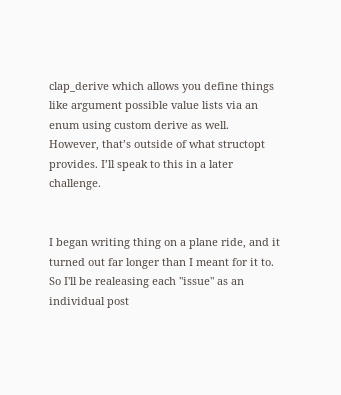clap_derive which allows you define things like argument possible value lists via an enum using custom derive as well. However, that’s outside of what structopt provides. I’ll speak to this in a later challenge.


I began writing thing on a plane ride, and it turned out far longer than I meant for it to. So I'll be realeasing each "issue" as an individual post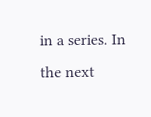in a series. In the next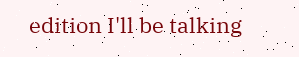edition I'll be talking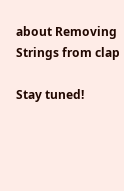about Removing Strings from clap

Stay tuned!